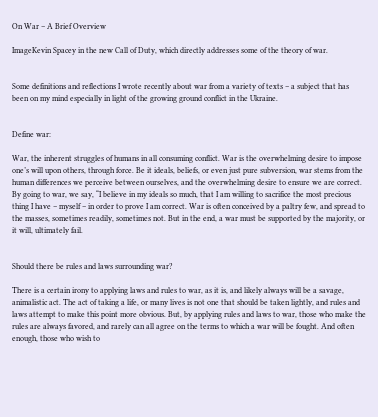On War – A Brief Overview

ImageKevin Spacey in the new Call of Duty, which directly addresses some of the theory of war.


Some definitions and reflections I wrote recently about war from a variety of texts – a subject that has been on my mind especially in light of the growing ground conflict in the Ukraine.


Define war:

War, the inherent struggles of humans in all consuming conflict. War is the overwhelming desire to impose one’s will upon others, through force. Be it ideals, beliefs, or even just pure subversion, war stems from the human differences we perceive between ourselves, and the overwhelming desire to ensure we are correct. By going to war, we say, “I believe in my ideals so much, that I am willing to sacrifice the most precious thing I have – myself – in order to prove I am correct. War is often conceived by a paltry few, and spread to the masses, sometimes readily, sometimes not. But in the end, a war must be supported by the majority, or it will, ultimately fail.


Should there be rules and laws surrounding war?

There is a certain irony to applying laws and rules to war, as it is, and likely always will be a savage, animalistic act. The act of taking a life, or many lives is not one that should be taken lightly, and rules and laws attempt to make this point more obvious. But, by applying rules and laws to war, those who make the rules are always favored, and rarely can all agree on the terms to which a war will be fought. And often enough, those who wish to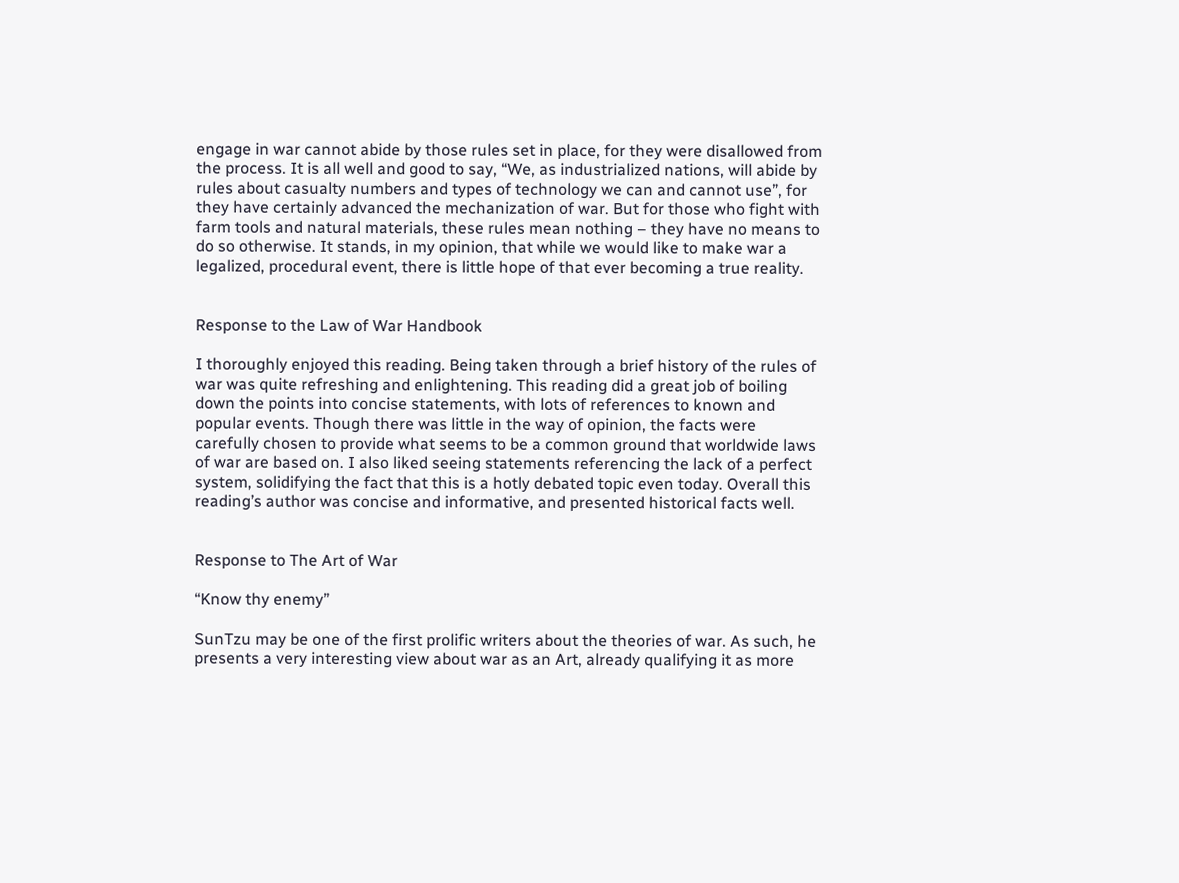engage in war cannot abide by those rules set in place, for they were disallowed from the process. It is all well and good to say, “We, as industrialized nations, will abide by rules about casualty numbers and types of technology we can and cannot use”, for they have certainly advanced the mechanization of war. But for those who fight with farm tools and natural materials, these rules mean nothing – they have no means to do so otherwise. It stands, in my opinion, that while we would like to make war a legalized, procedural event, there is little hope of that ever becoming a true reality.


Response to the Law of War Handbook

I thoroughly enjoyed this reading. Being taken through a brief history of the rules of war was quite refreshing and enlightening. This reading did a great job of boiling down the points into concise statements, with lots of references to known and popular events. Though there was little in the way of opinion, the facts were carefully chosen to provide what seems to be a common ground that worldwide laws of war are based on. I also liked seeing statements referencing the lack of a perfect system, solidifying the fact that this is a hotly debated topic even today. Overall this reading’s author was concise and informative, and presented historical facts well.


Response to The Art of War

“Know thy enemy”

SunTzu may be one of the first prolific writers about the theories of war. As such, he presents a very interesting view about war as an Art, already qualifying it as more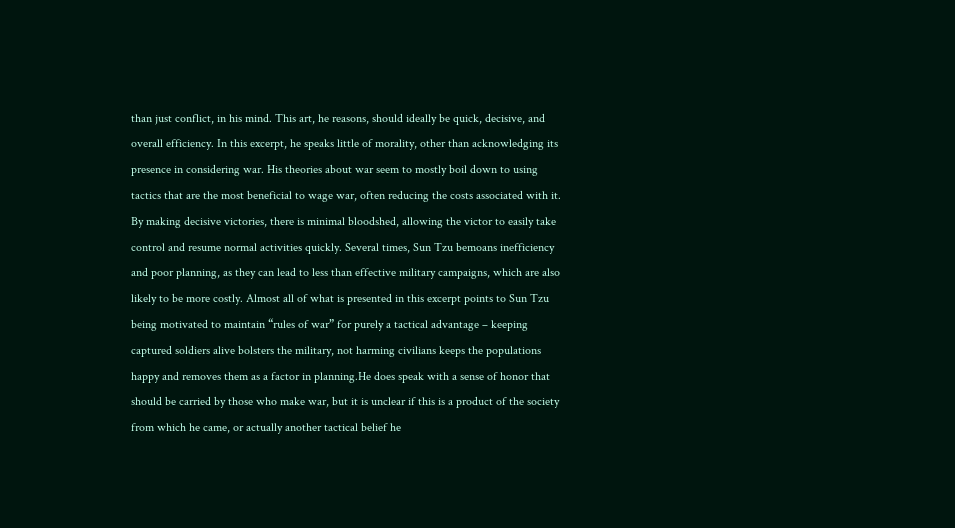than just conflict, in his mind. This art, he reasons, should ideally be quick, decisive, and overall efficiency. In this excerpt, he speaks little of morality, other than acknowledging its presence in considering war. His theories about war seem to mostly boil down to using tactics that are the most beneficial to wage war, often reducing the costs associated with it. By making decisive victories, there is minimal bloodshed, allowing the victor to easily take control and resume normal activities quickly. Several times, Sun Tzu bemoans inefficiency and poor planning, as they can lead to less than effective military campaigns, which are also likely to be more costly. Almost all of what is presented in this excerpt points to Sun Tzu being motivated to maintain “rules of war” for purely a tactical advantage – keeping captured soldiers alive bolsters the military, not harming civilians keeps the populations happy and removes them as a factor in planning.He does speak with a sense of honor that should be carried by those who make war, but it is unclear if this is a product of the society from which he came, or actually another tactical belief he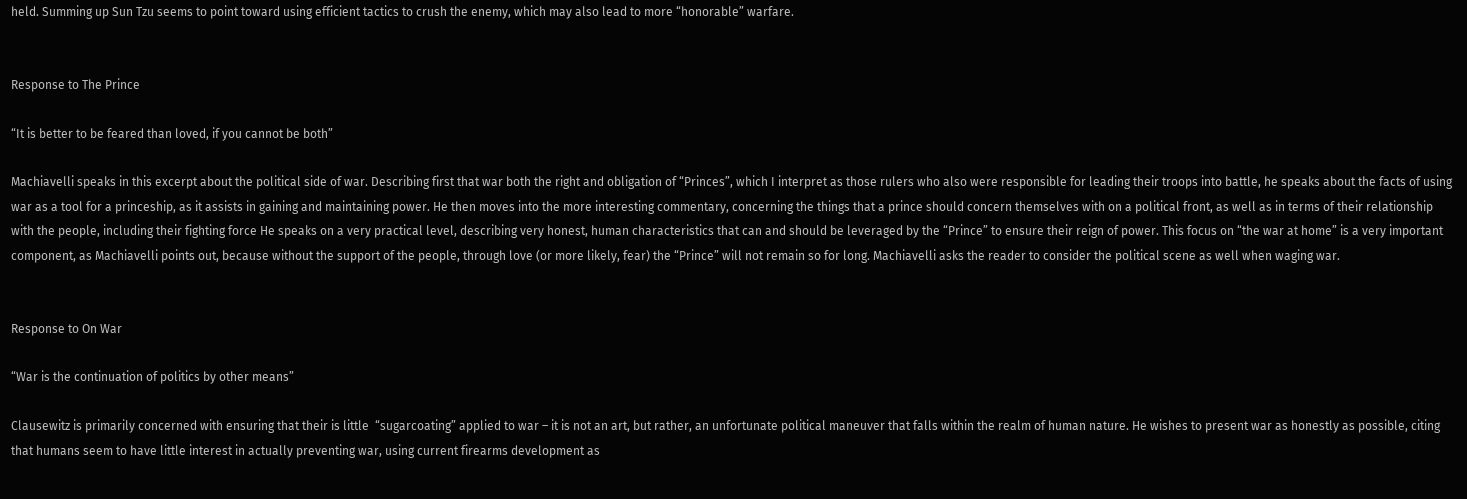held. Summing up Sun Tzu seems to point toward using efficient tactics to crush the enemy, which may also lead to more “honorable” warfare.


Response to The Prince

“It is better to be feared than loved, if you cannot be both”

Machiavelli speaks in this excerpt about the political side of war. Describing first that war both the right and obligation of “Princes”, which I interpret as those rulers who also were responsible for leading their troops into battle, he speaks about the facts of using war as a tool for a princeship, as it assists in gaining and maintaining power. He then moves into the more interesting commentary, concerning the things that a prince should concern themselves with on a political front, as well as in terms of their relationship with the people, including their fighting force He speaks on a very practical level, describing very honest, human characteristics that can and should be leveraged by the “Prince” to ensure their reign of power. This focus on “the war at home” is a very important component, as Machiavelli points out, because without the support of the people, through love (or more likely, fear) the “Prince” will not remain so for long. Machiavelli asks the reader to consider the political scene as well when waging war.


Response to On War

“War is the continuation of politics by other means”

Clausewitz is primarily concerned with ensuring that their is little  “sugarcoating” applied to war – it is not an art, but rather, an unfortunate political maneuver that falls within the realm of human nature. He wishes to present war as honestly as possible, citing that humans seem to have little interest in actually preventing war, using current firearms development as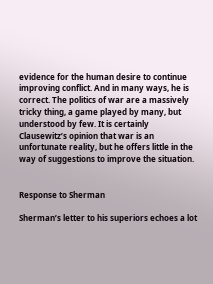evidence for the human desire to continue improving conflict. And in many ways, he is correct. The politics of war are a massively tricky thing, a game played by many, but understood by few. It is certainly Clausewitz’s opinion that war is an unfortunate reality, but he offers little in the way of suggestions to improve the situation.


Response to Sherman

Sherman’s letter to his superiors echoes a lot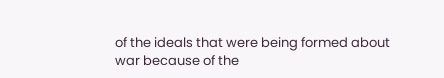of the ideals that were being formed about war because of the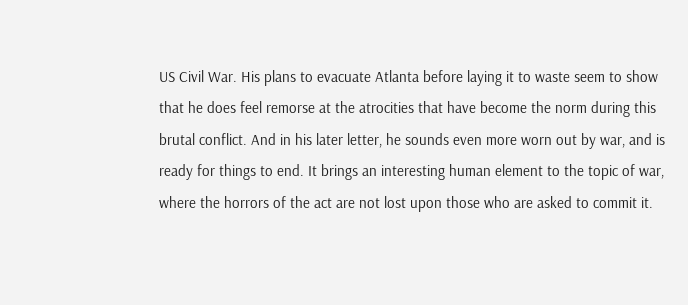US Civil War. His plans to evacuate Atlanta before laying it to waste seem to show that he does feel remorse at the atrocities that have become the norm during this brutal conflict. And in his later letter, he sounds even more worn out by war, and is ready for things to end. It brings an interesting human element to the topic of war, where the horrors of the act are not lost upon those who are asked to commit it.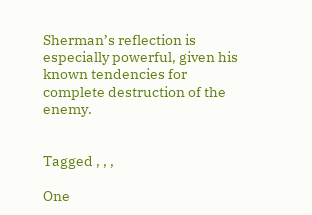Sherman’s reflection is especially powerful, given his known tendencies for complete destruction of the enemy.


Tagged , , ,

One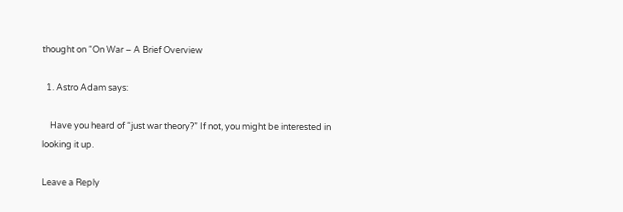thought on “On War – A Brief Overview

  1. Astro Adam says:

    Have you heard of “just war theory?” If not, you might be interested in looking it up.

Leave a Reply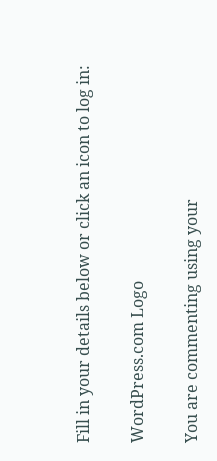Fill in your details below or click an icon to log in:

WordPress.com Logo

You are commenting using your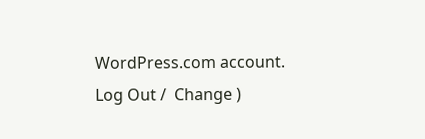WordPress.com account. Log Out /  Change )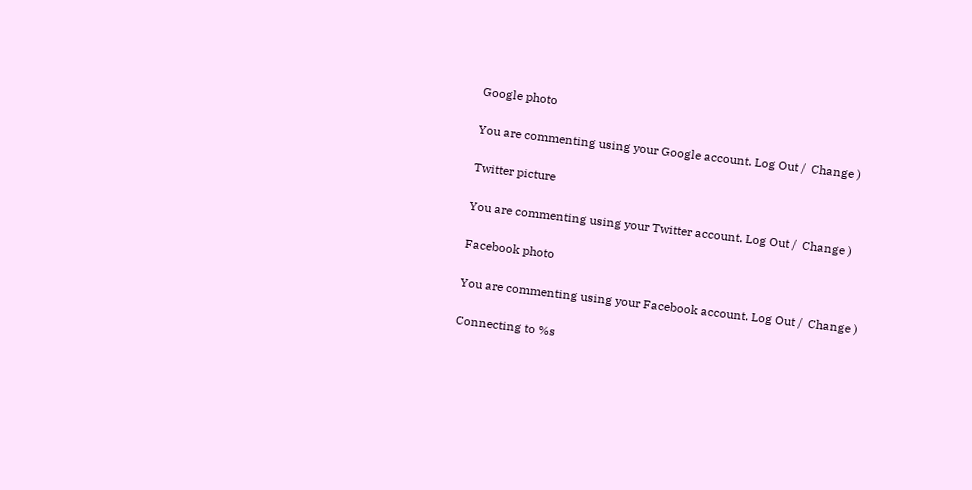Google photo

You are commenting using your Google account. Log Out /  Change )

Twitter picture

You are commenting using your Twitter account. Log Out /  Change )

Facebook photo

You are commenting using your Facebook account. Log Out /  Change )

Connecting to %s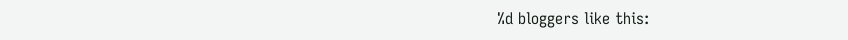%d bloggers like this: